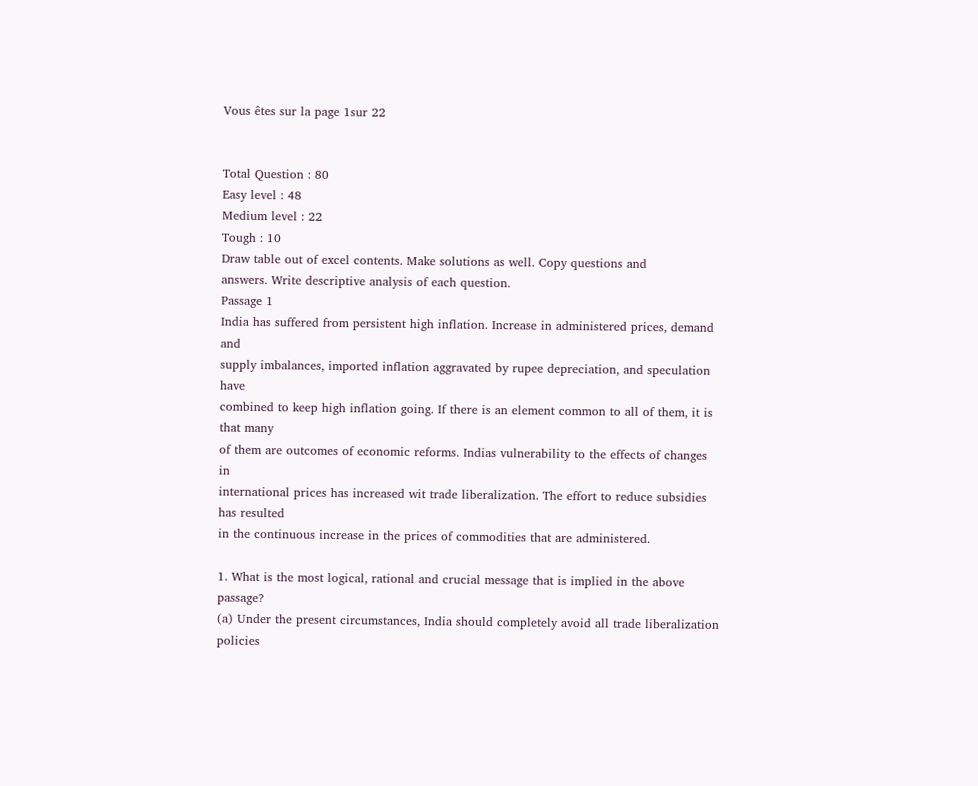Vous êtes sur la page 1sur 22


Total Question : 80
Easy level : 48
Medium level : 22
Tough : 10
Draw table out of excel contents. Make solutions as well. Copy questions and
answers. Write descriptive analysis of each question.
Passage 1
India has suffered from persistent high inflation. Increase in administered prices, demand and
supply imbalances, imported inflation aggravated by rupee depreciation, and speculation have
combined to keep high inflation going. If there is an element common to all of them, it is that many
of them are outcomes of economic reforms. Indias vulnerability to the effects of changes in
international prices has increased wit trade liberalization. The effort to reduce subsidies has resulted
in the continuous increase in the prices of commodities that are administered.

1. What is the most logical, rational and crucial message that is implied in the above passage?
(a) Under the present circumstances, India should completely avoid all trade liberalization policies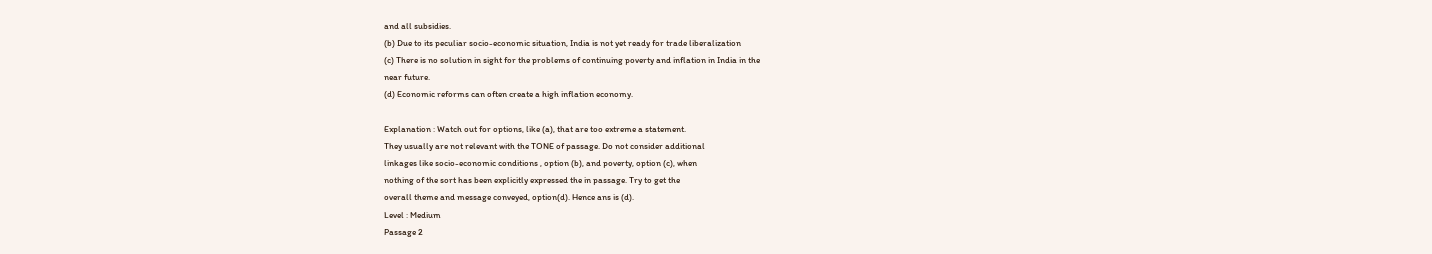and all subsidies.
(b) Due to its peculiar socio-economic situation, India is not yet ready for trade liberalization
(c) There is no solution in sight for the problems of continuing poverty and inflation in India in the
near future.
(d) Economic reforms can often create a high inflation economy.

Explanation : Watch out for options, like (a), that are too extreme a statement.
They usually are not relevant with the TONE of passage. Do not consider additional
linkages like socio-economic conditions , option (b), and poverty, option (c), when
nothing of the sort has been explicitly expressed the in passage. Try to get the
overall theme and message conveyed, option(d). Hence ans is (d).
Level : Medium
Passage 2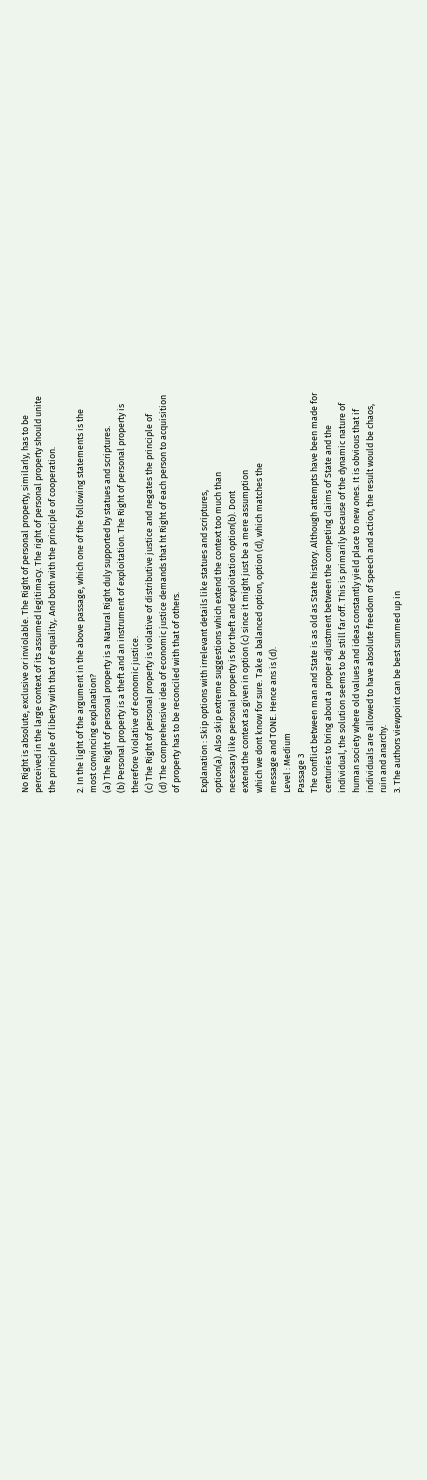No Right is absolute, exclusive or inviolable. The Right of personal property, similarly, has to be
perceived in the large context of its assumed legitimacy. The right of personal property should unite
the principle of liberty with that of equality,. And both with the principle of cooperation.

2. In the light of the argument in the above passage, which one of the following statements is the
most convincing explanation?
(a) The Right of personal property is a Natural Right duly supported by statues and scriptures.
(b) Personal property is a theft and an instrument of exploitation. The Right of personal property is
therefore Violative of economic justice.
(c) The Right of personal property is violative of distributive justice and negates the principle of
(d) The comprehensive idea of economic justice demands that ht Right of each person to acquisition
of property has to be reconciled with that of others.

Explanation : Skip options with irrelevant details like statues and scriptures,
option(a). Also skip extreme suggestions which extend the context too much than
necessary like personal property is for theft and exploitation option(b). Dont
extend the context as given in option (c) since it might just be a mere assumption
which we dont know for sure. Take a balanced option, option (d), which matches the
message and TONE. Hence ans is (d).
Level : Medium
Passage 3
The conflict between man and State is as old as State history. Although attempts have been made for
centuries to bring about a proper adjustment between the competing claims of State and the
individual, the solution seems to be still far off. This is primarily because of the dynamic nature of
human society where old values and ideas constantly yield place to new ones. It is obvious that if
individuals are allowed to have absolute freedom of speech and action, the result would be chaos,
ruin and anarchy.
3. The authors viewpoint can be best summed up in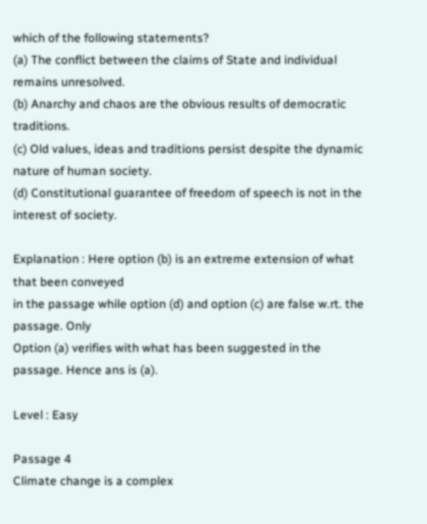which of the following statements?
(a) The conflict between the claims of State and individual remains unresolved.
(b) Anarchy and chaos are the obvious results of democratic traditions.
(c) Old values, ideas and traditions persist despite the dynamic nature of human society.
(d) Constitutional guarantee of freedom of speech is not in the interest of society.

Explanation : Here option (b) is an extreme extension of what that been conveyed
in the passage while option (d) and option (c) are false w.rt. the passage. Only
Option (a) verifies with what has been suggested in the passage. Hence ans is (a).

Level : Easy

Passage 4
Climate change is a complex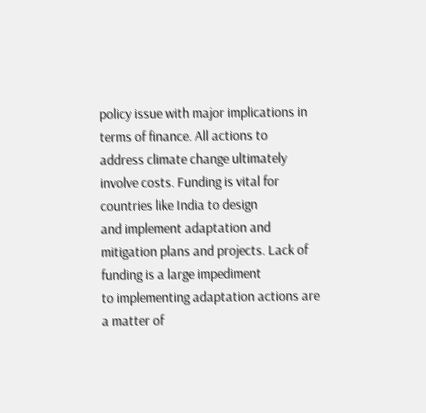policy issue with major implications in terms of finance. All actions to
address climate change ultimately involve costs. Funding is vital for countries like India to design
and implement adaptation and mitigation plans and projects. Lack of funding is a large impediment
to implementing adaptation actions are a matter of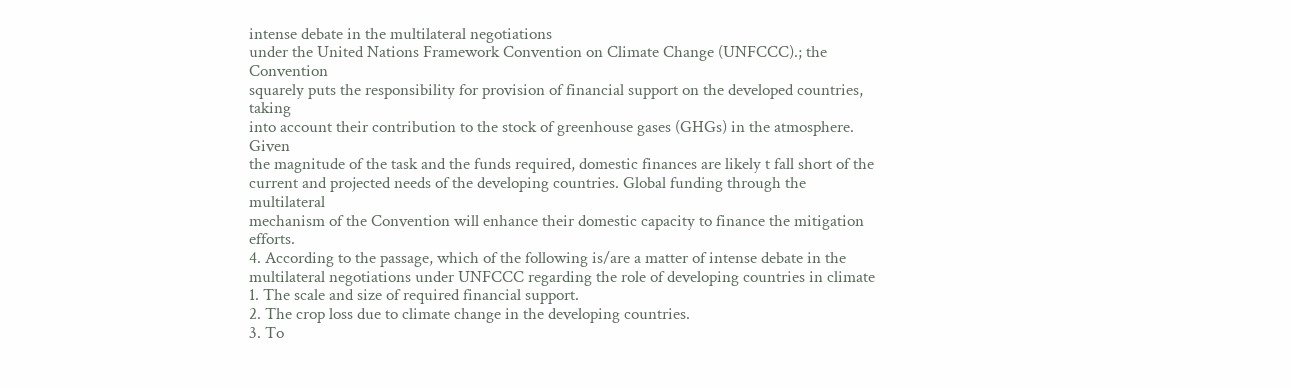intense debate in the multilateral negotiations
under the United Nations Framework Convention on Climate Change (UNFCCC).; the Convention
squarely puts the responsibility for provision of financial support on the developed countries, taking
into account their contribution to the stock of greenhouse gases (GHGs) in the atmosphere. Given
the magnitude of the task and the funds required, domestic finances are likely t fall short of the
current and projected needs of the developing countries. Global funding through the multilateral
mechanism of the Convention will enhance their domestic capacity to finance the mitigation efforts.
4. According to the passage, which of the following is/are a matter of intense debate in the
multilateral negotiations under UNFCCC regarding the role of developing countries in climate
1. The scale and size of required financial support.
2. The crop loss due to climate change in the developing countries.
3. To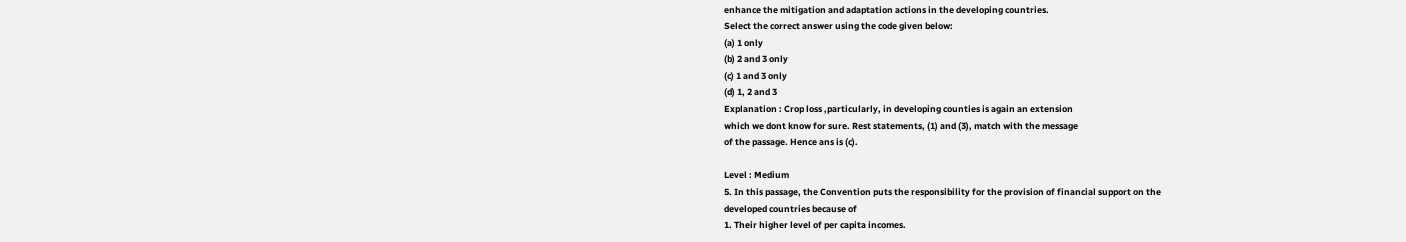enhance the mitigation and adaptation actions in the developing countries.
Select the correct answer using the code given below:
(a) 1 only
(b) 2 and 3 only
(c) 1 and 3 only
(d) 1, 2 and 3
Explanation : Crop loss ,particularly, in developing counties is again an extension
which we dont know for sure. Rest statements, (1) and (3), match with the message
of the passage. Hence ans is (c).

Level : Medium
5. In this passage, the Convention puts the responsibility for the provision of financial support on the
developed countries because of
1. Their higher level of per capita incomes.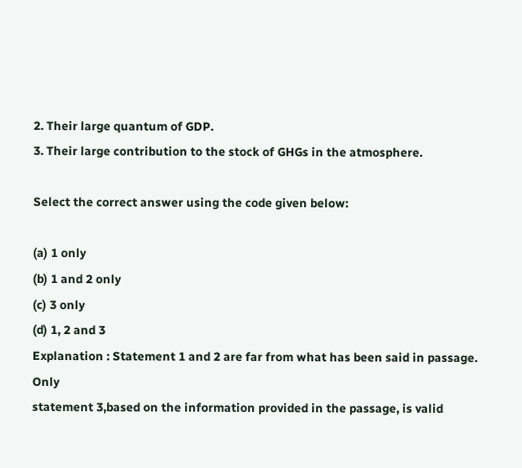2. Their large quantum of GDP.
3. Their large contribution to the stock of GHGs in the atmosphere.

Select the correct answer using the code given below:

(a) 1 only
(b) 1 and 2 only
(c) 3 only
(d) 1, 2 and 3
Explanation : Statement 1 and 2 are far from what has been said in passage. Only
statement 3,based on the information provided in the passage, is valid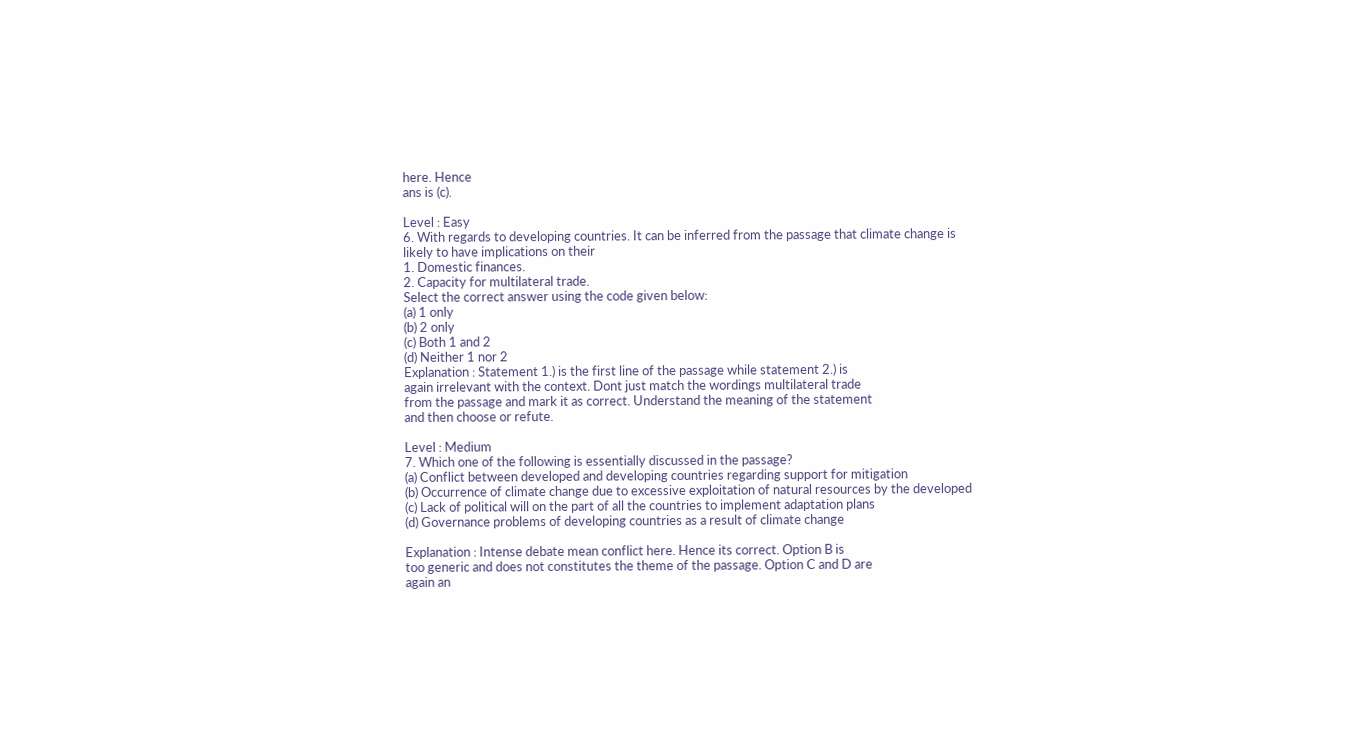here. Hence
ans is (c).

Level : Easy
6. With regards to developing countries. It can be inferred from the passage that climate change is
likely to have implications on their
1. Domestic finances.
2. Capacity for multilateral trade.
Select the correct answer using the code given below:
(a) 1 only
(b) 2 only
(c) Both 1 and 2
(d) Neither 1 nor 2
Explanation : Statement 1.) is the first line of the passage while statement 2.) is
again irrelevant with the context. Dont just match the wordings multilateral trade
from the passage and mark it as correct. Understand the meaning of the statement
and then choose or refute.

Level : Medium
7. Which one of the following is essentially discussed in the passage?
(a) Conflict between developed and developing countries regarding support for mitigation
(b) Occurrence of climate change due to excessive exploitation of natural resources by the developed
(c) Lack of political will on the part of all the countries to implement adaptation plans
(d) Governance problems of developing countries as a result of climate change

Explanation : Intense debate mean conflict here. Hence its correct. Option B is
too generic and does not constitutes the theme of the passage. Option C and D are
again an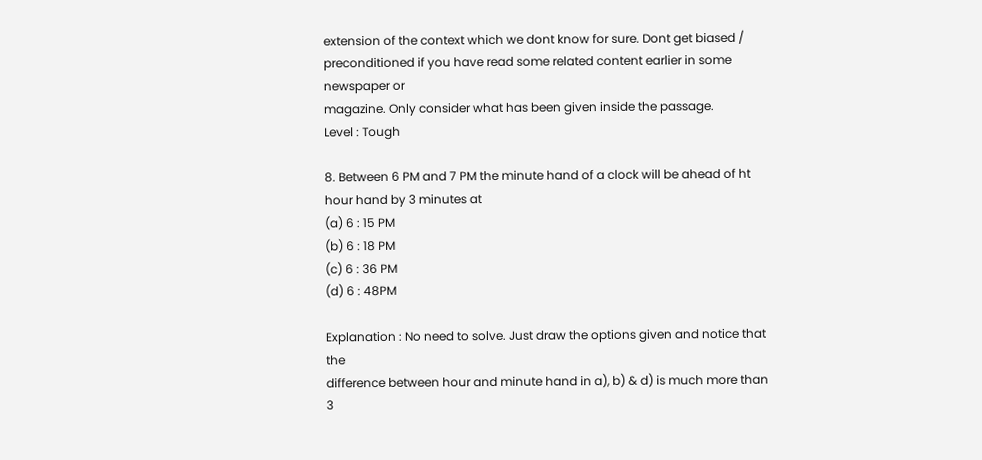extension of the context which we dont know for sure. Dont get biased /
preconditioned if you have read some related content earlier in some newspaper or
magazine. Only consider what has been given inside the passage.
Level : Tough

8. Between 6 PM and 7 PM the minute hand of a clock will be ahead of ht hour hand by 3 minutes at
(a) 6 : 15 PM
(b) 6 : 18 PM
(c) 6 : 36 PM
(d) 6 : 48PM

Explanation : No need to solve. Just draw the options given and notice that the
difference between hour and minute hand in a), b) & d) is much more than 3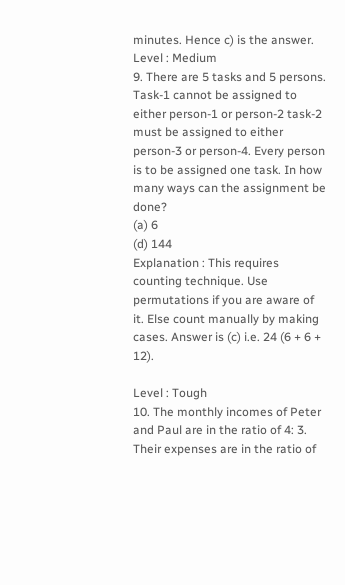minutes. Hence c) is the answer.
Level : Medium
9. There are 5 tasks and 5 persons. Task-1 cannot be assigned to either person-1 or person-2 task-2
must be assigned to either person-3 or person-4. Every person is to be assigned one task. In how
many ways can the assignment be done?
(a) 6
(d) 144
Explanation : This requires counting technique. Use permutations if you are aware of
it. Else count manually by making cases. Answer is (c) i.e. 24 (6 + 6 + 12).

Level : Tough
10. The monthly incomes of Peter and Paul are in the ratio of 4: 3. Their expenses are in the ratio of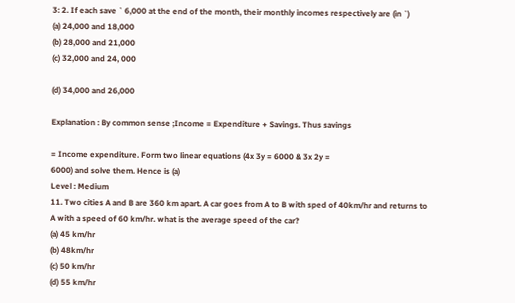3: 2. If each save ` 6,000 at the end of the month, their monthly incomes respectively are (in `)
(a) 24,000 and 18,000
(b) 28,000 and 21,000
(c) 32,000 and 24, 000

(d) 34,000 and 26,000

Explanation : By common sense ;Income = Expenditure + Savings. Thus savings

= Income expenditure. Form two linear equations (4x 3y = 6000 & 3x 2y =
6000) and solve them. Hence is (a)
Level : Medium
11. Two cities A and B are 360 km apart. A car goes from A to B with sped of 40km/hr and returns to
A with a speed of 60 km/hr. what is the average speed of the car?
(a) 45 km/hr
(b) 48km/hr
(c) 50 km/hr
(d) 55 km/hr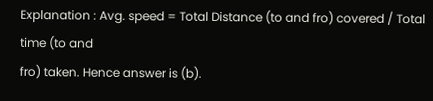Explanation : Avg. speed = Total Distance (to and fro) covered / Total time (to and
fro) taken. Hence answer is (b).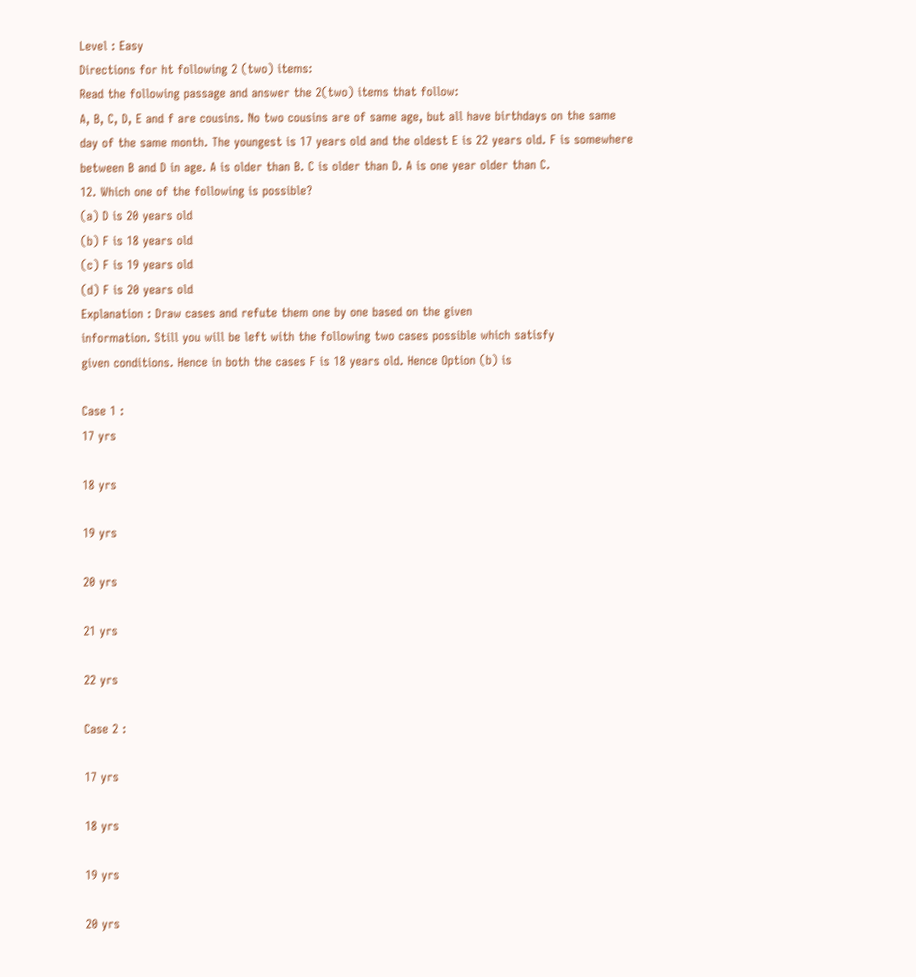Level : Easy
Directions for ht following 2 (two) items:
Read the following passage and answer the 2(two) items that follow:
A, B, C, D, E and f are cousins. No two cousins are of same age, but all have birthdays on the same
day of the same month. The youngest is 17 years old and the oldest E is 22 years old. F is somewhere
between B and D in age. A is older than B. C is older than D. A is one year older than C.
12. Which one of the following is possible?
(a) D is 20 years old
(b) F is 18 years old
(c) F is 19 years old
(d) F is 20 years old
Explanation : Draw cases and refute them one by one based on the given
information. Still you will be left with the following two cases possible which satisfy
given conditions. Hence in both the cases F is 18 years old. Hence Option (b) is

Case 1 :
17 yrs

18 yrs

19 yrs

20 yrs

21 yrs

22 yrs

Case 2 :

17 yrs

18 yrs

19 yrs

20 yrs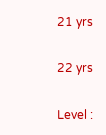21 yrs

22 yrs

Level :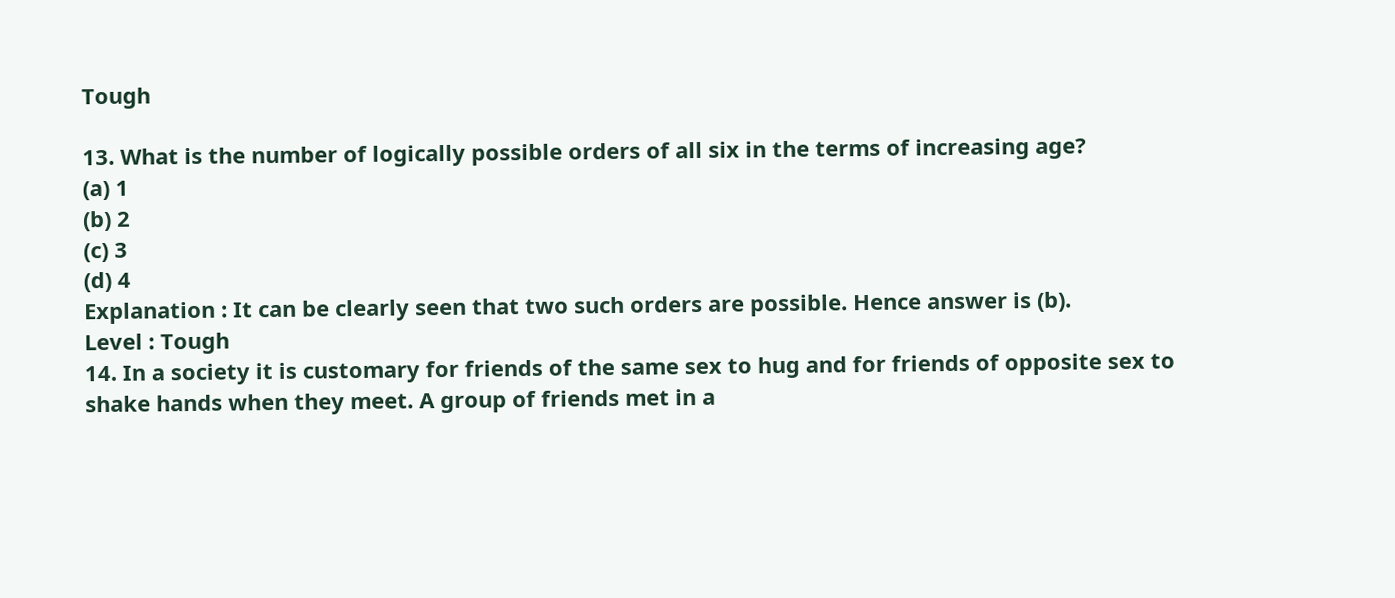Tough

13. What is the number of logically possible orders of all six in the terms of increasing age?
(a) 1
(b) 2
(c) 3
(d) 4
Explanation : It can be clearly seen that two such orders are possible. Hence answer is (b).
Level : Tough
14. In a society it is customary for friends of the same sex to hug and for friends of opposite sex to
shake hands when they meet. A group of friends met in a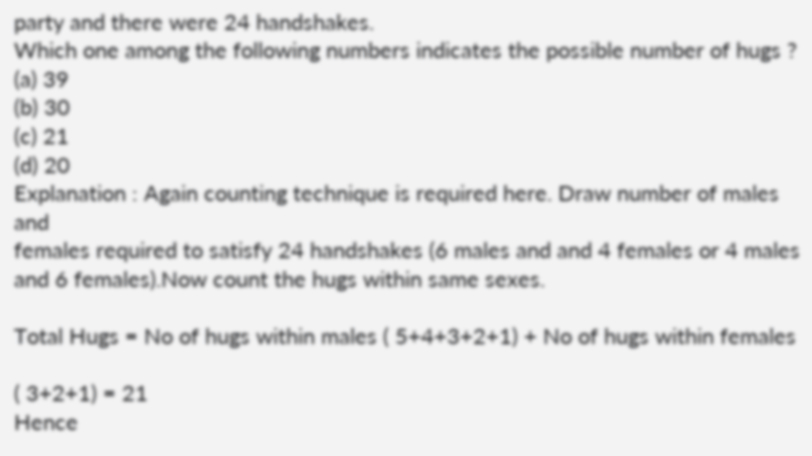party and there were 24 handshakes.
Which one among the following numbers indicates the possible number of hugs ?
(a) 39
(b) 30
(c) 21
(d) 20
Explanation : Again counting technique is required here. Draw number of males and
females required to satisfy 24 handshakes (6 males and and 4 females or 4 males
and 6 females).Now count the hugs within same sexes.

Total Hugs = No of hugs within males ( 5+4+3+2+1) + No of hugs within females

( 3+2+1) = 21
Hence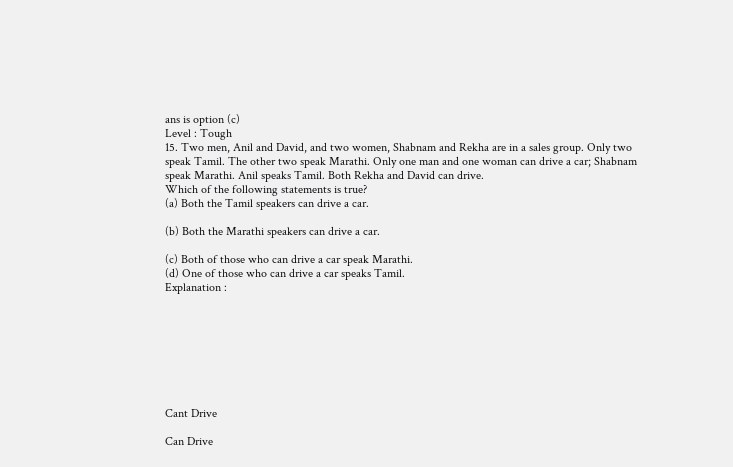ans is option (c)
Level : Tough
15. Two men, Anil and David, and two women, Shabnam and Rekha are in a sales group. Only two
speak Tamil. The other two speak Marathi. Only one man and one woman can drive a car; Shabnam
speak Marathi. Anil speaks Tamil. Both Rekha and David can drive.
Which of the following statements is true?
(a) Both the Tamil speakers can drive a car.

(b) Both the Marathi speakers can drive a car.

(c) Both of those who can drive a car speak Marathi.
(d) One of those who can drive a car speaks Tamil.
Explanation :








Cant Drive

Can Drive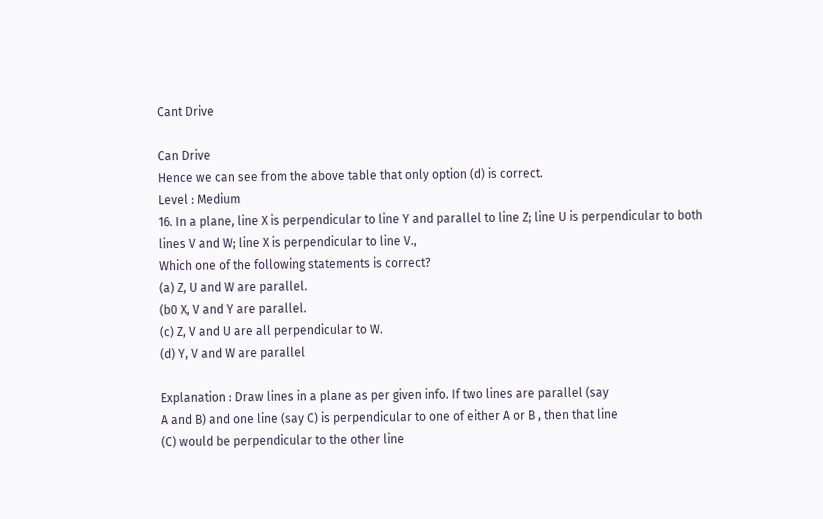Cant Drive

Can Drive
Hence we can see from the above table that only option (d) is correct.
Level : Medium
16. In a plane, line X is perpendicular to line Y and parallel to line Z; line U is perpendicular to both
lines V and W; line X is perpendicular to line V.,
Which one of the following statements is correct?
(a) Z, U and W are parallel.
(b0 X, V and Y are parallel.
(c) Z, V and U are all perpendicular to W.
(d) Y, V and W are parallel

Explanation : Draw lines in a plane as per given info. If two lines are parallel (say
A and B) and one line (say C) is perpendicular to one of either A or B , then that line
(C) would be perpendicular to the other line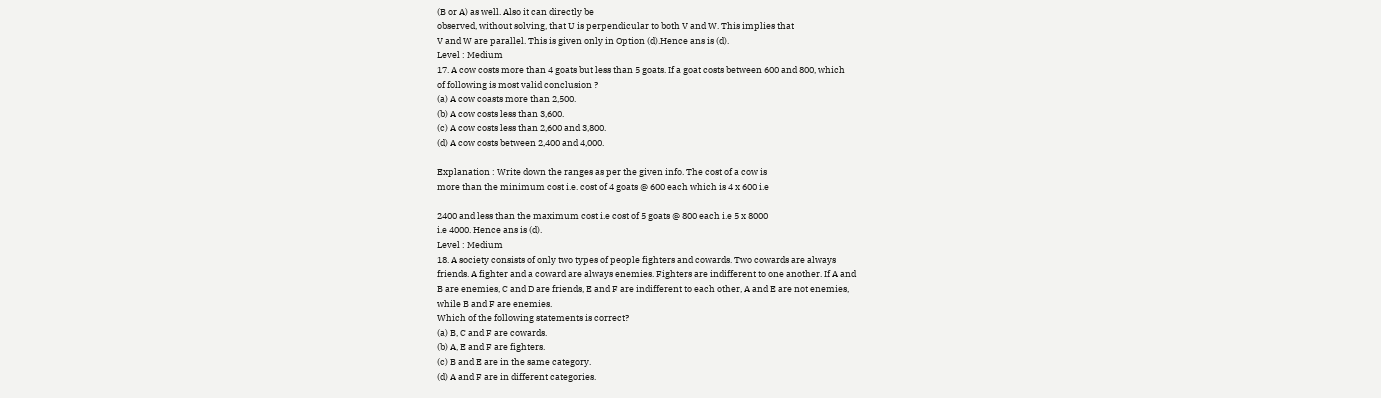(B or A) as well. Also it can directly be
observed, without solving, that U is perpendicular to both V and W. This implies that
V and W are parallel. This is given only in Option (d).Hence ans is (d).
Level : Medium
17. A cow costs more than 4 goats but less than 5 goats. If a goat costs between 600 and 800, which
of following is most valid conclusion ?
(a) A cow coasts more than 2,500.
(b) A cow costs less than 3,600.
(c) A cow costs less than 2,600 and 3,800.
(d) A cow costs between 2,400 and 4,000.

Explanation : Write down the ranges as per the given info. The cost of a cow is
more than the minimum cost i.e. cost of 4 goats @ 600 each which is 4 x 600 i.e

2400 and less than the maximum cost i.e cost of 5 goats @ 800 each i.e 5 x 8000
i.e 4000. Hence ans is (d).
Level : Medium
18. A society consists of only two types of people fighters and cowards. Two cowards are always
friends. A fighter and a coward are always enemies. Fighters are indifferent to one another. If A and
B are enemies, C and D are friends, E and F are indifferent to each other, A and E are not enemies,
while B and F are enemies.
Which of the following statements is correct?
(a) B, C and F are cowards.
(b) A, E and F are fighters.
(c) B and E are in the same category.
(d) A and F are in different categories.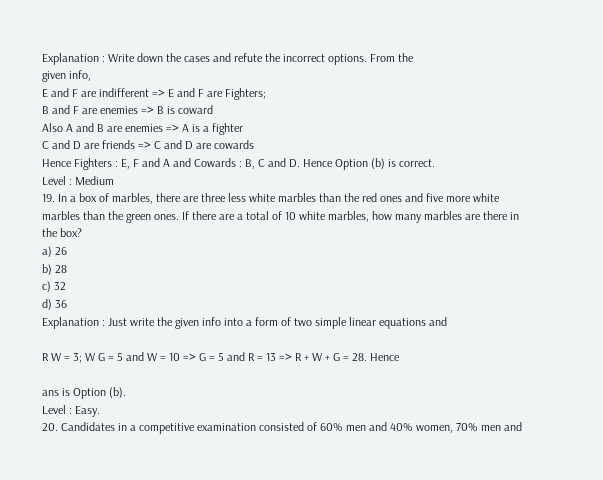Explanation : Write down the cases and refute the incorrect options. From the
given info,
E and F are indifferent => E and F are Fighters;
B and F are enemies => B is coward
Also A and B are enemies => A is a fighter
C and D are friends => C and D are cowards
Hence Fighters : E, F and A and Cowards : B, C and D. Hence Option (b) is correct.
Level : Medium
19. In a box of marbles, there are three less white marbles than the red ones and five more white
marbles than the green ones. If there are a total of 10 white marbles, how many marbles are there in
the box?
a) 26
b) 28
c) 32
d) 36
Explanation : Just write the given info into a form of two simple linear equations and

R W = 3; W G = 5 and W = 10 => G = 5 and R = 13 => R + W + G = 28. Hence

ans is Option (b).
Level : Easy.
20. Candidates in a competitive examination consisted of 60% men and 40% women, 70% men and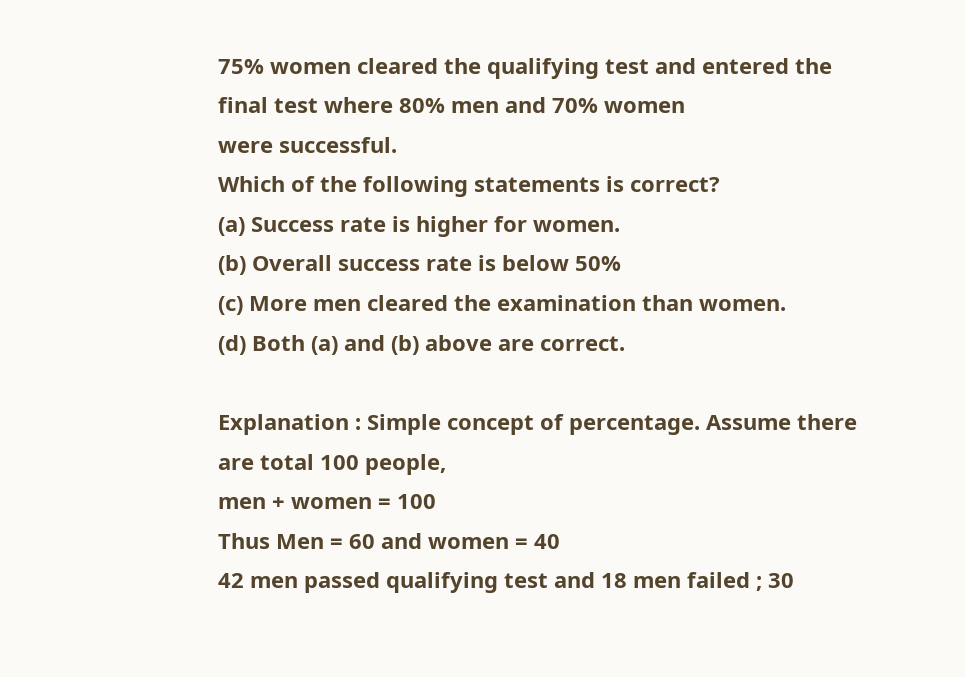75% women cleared the qualifying test and entered the final test where 80% men and 70% women
were successful.
Which of the following statements is correct?
(a) Success rate is higher for women.
(b) Overall success rate is below 50%
(c) More men cleared the examination than women.
(d) Both (a) and (b) above are correct.

Explanation : Simple concept of percentage. Assume there are total 100 people,
men + women = 100
Thus Men = 60 and women = 40
42 men passed qualifying test and 18 men failed ; 30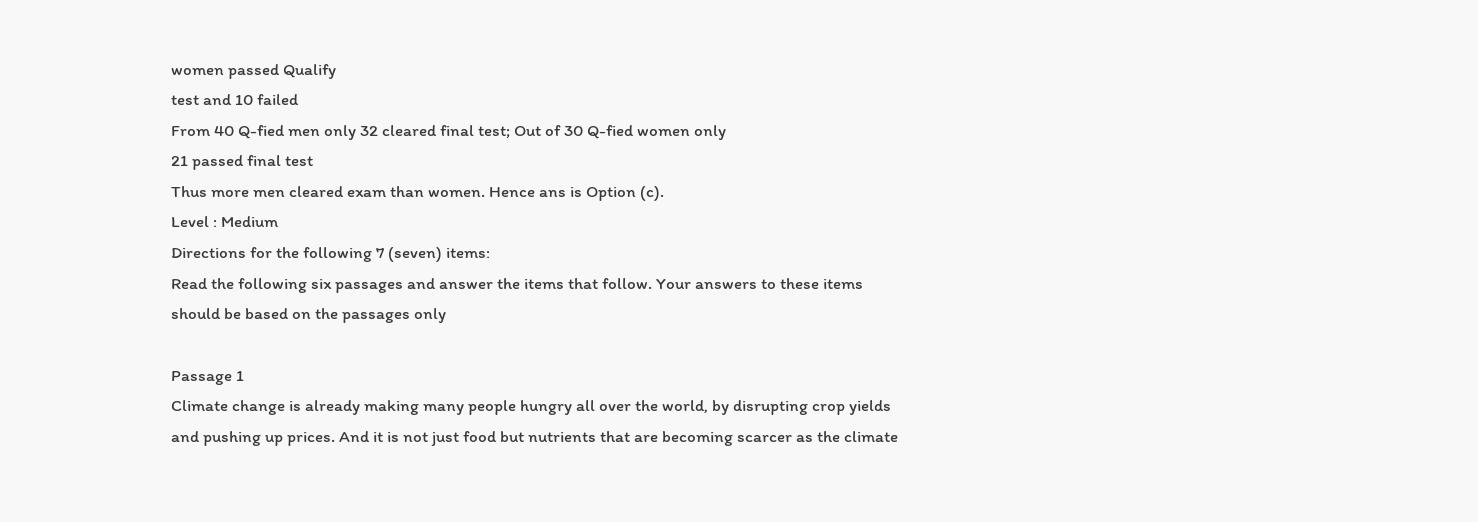women passed Qualify
test and 10 failed
From 40 Q-fied men only 32 cleared final test; Out of 30 Q-fied women only
21 passed final test
Thus more men cleared exam than women. Hence ans is Option (c).
Level : Medium
Directions for the following 7 (seven) items:
Read the following six passages and answer the items that follow. Your answers to these items
should be based on the passages only

Passage 1
Climate change is already making many people hungry all over the world, by disrupting crop yields
and pushing up prices. And it is not just food but nutrients that are becoming scarcer as the climate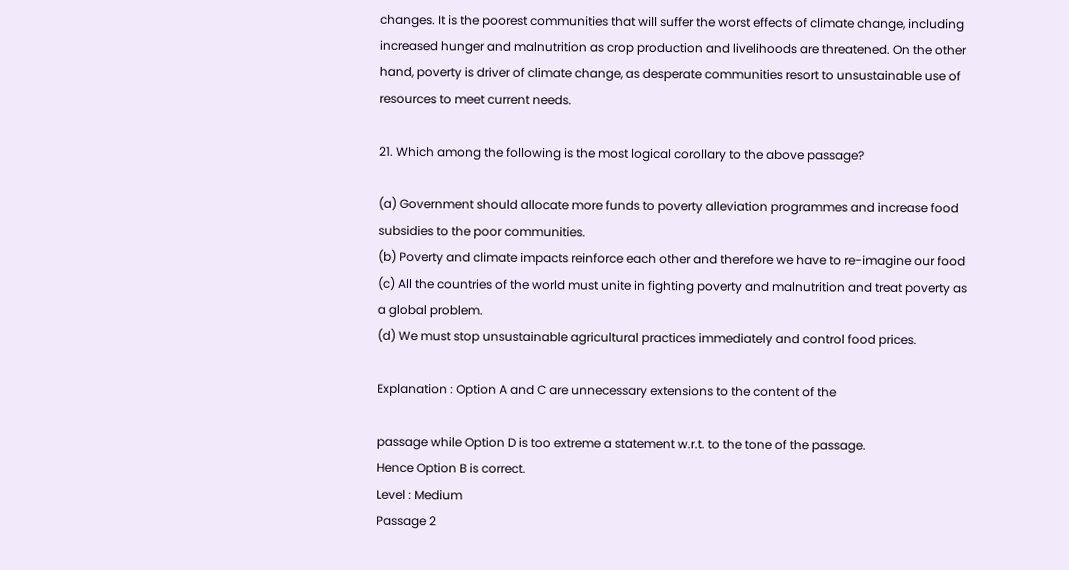changes. It is the poorest communities that will suffer the worst effects of climate change, including
increased hunger and malnutrition as crop production and livelihoods are threatened. On the other
hand, poverty is driver of climate change, as desperate communities resort to unsustainable use of
resources to meet current needs.

21. Which among the following is the most logical corollary to the above passage?

(a) Government should allocate more funds to poverty alleviation programmes and increase food
subsidies to the poor communities.
(b) Poverty and climate impacts reinforce each other and therefore we have to re-imagine our food
(c) All the countries of the world must unite in fighting poverty and malnutrition and treat poverty as
a global problem.
(d) We must stop unsustainable agricultural practices immediately and control food prices.

Explanation : Option A and C are unnecessary extensions to the content of the

passage while Option D is too extreme a statement w.r.t. to the tone of the passage.
Hence Option B is correct.
Level : Medium
Passage 2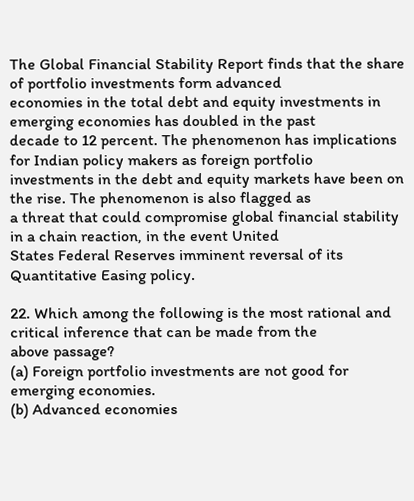The Global Financial Stability Report finds that the share of portfolio investments form advanced
economies in the total debt and equity investments in emerging economies has doubled in the past
decade to 12 percent. The phenomenon has implications for Indian policy makers as foreign portfolio
investments in the debt and equity markets have been on the rise. The phenomenon is also flagged as
a threat that could compromise global financial stability in a chain reaction, in the event United
States Federal Reserves imminent reversal of its Quantitative Easing policy.

22. Which among the following is the most rational and critical inference that can be made from the
above passage?
(a) Foreign portfolio investments are not good for emerging economies.
(b) Advanced economies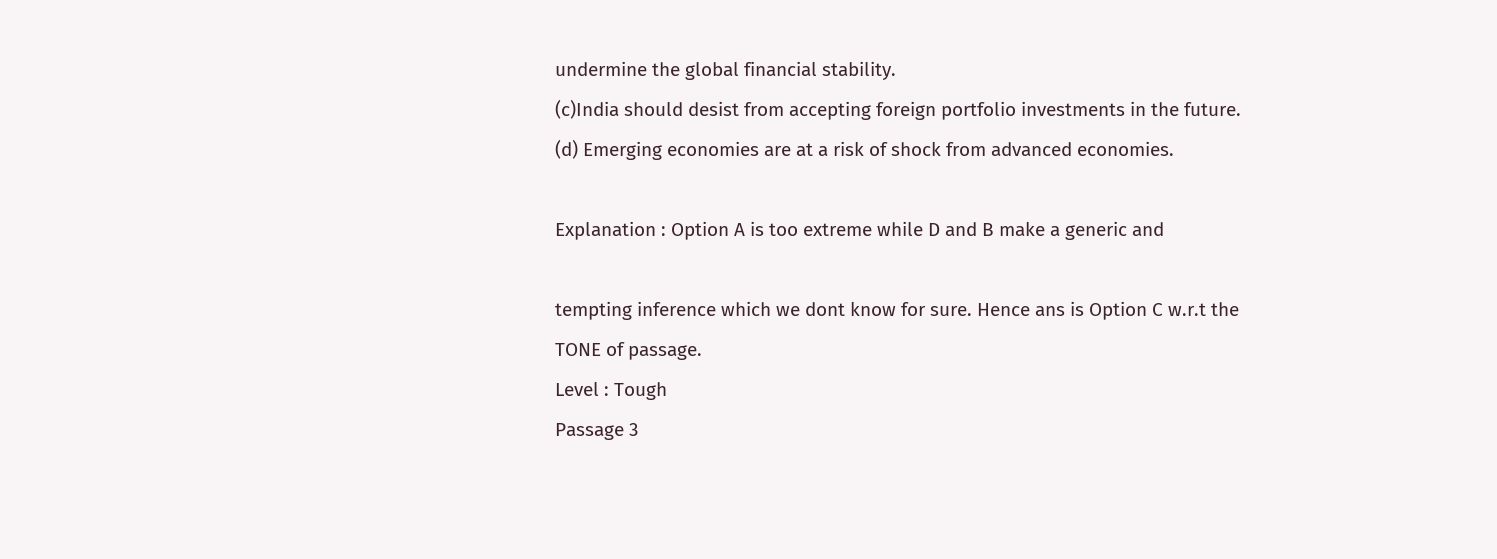undermine the global financial stability.
(c)India should desist from accepting foreign portfolio investments in the future.
(d) Emerging economies are at a risk of shock from advanced economies.

Explanation : Option A is too extreme while D and B make a generic and

tempting inference which we dont know for sure. Hence ans is Option C w.r.t the
TONE of passage.
Level : Tough
Passage 3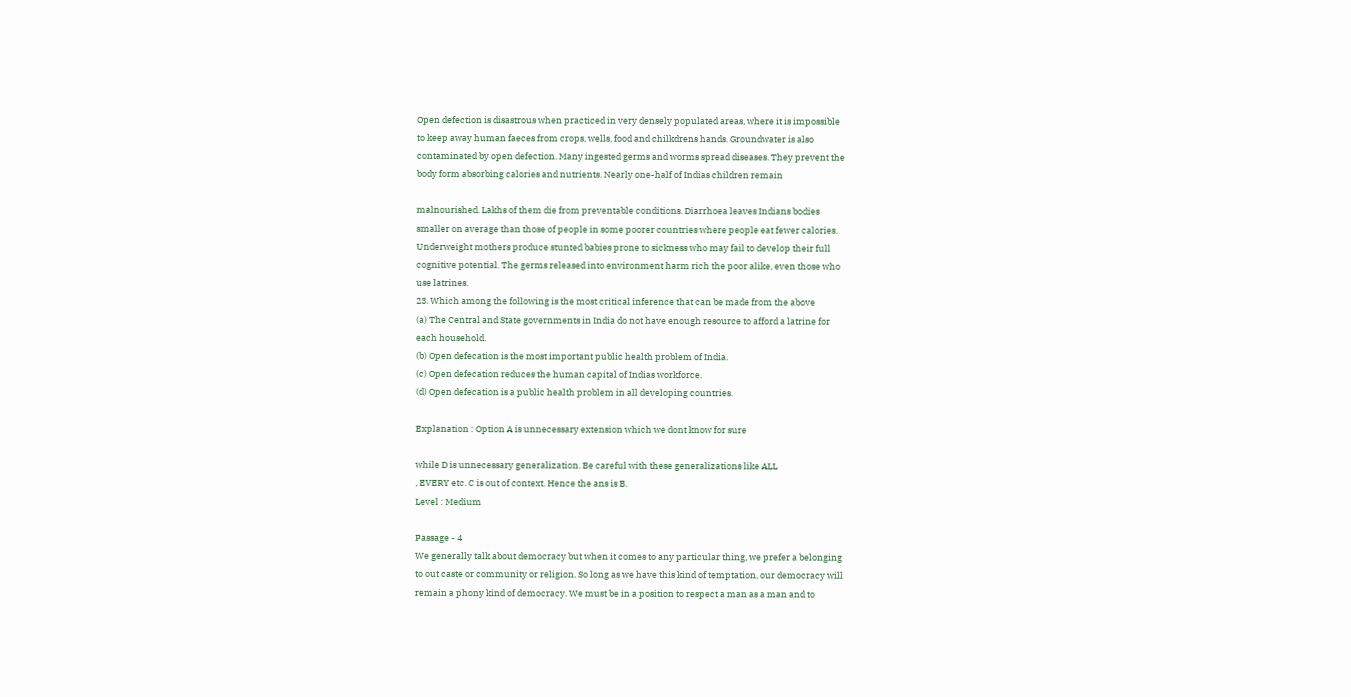Open defection is disastrous when practiced in very densely populated areas, where it is impossible
to keep away human faeces from crops, wells, food and chilkdrens hands. Groundwater is also
contaminated by open defection. Many ingested germs and worms spread diseases. They prevent the
body form absorbing calories and nutrients. Nearly one-half of Indias children remain

malnourished. Lakhs of them die from preventable conditions. Diarrhoea leaves Indians bodies
smaller on average than those of people in some poorer countries where people eat fewer calories.
Underweight mothers produce stunted babies prone to sickness who may fail to develop their full
cognitive potential. The germs released into environment harm rich the poor alike, even those who
use latrines.
23. Which among the following is the most critical inference that can be made from the above
(a) The Central and State governments in India do not have enough resource to afford a latrine for
each household.
(b) Open defecation is the most important public health problem of India.
(c) Open defecation reduces the human capital of Indias workforce.
(d) Open defecation is a public health problem in all developing countries.

Explanation : Option A is unnecessary extension which we dont know for sure

while D is unnecessary generalization. Be careful with these generalizations like ALL
, EVERY etc. C is out of context. Hence the ans is B.
Level : Medium

Passage - 4
We generally talk about democracy but when it comes to any particular thing, we prefer a belonging
to out caste or community or religion. So long as we have this kind of temptation, our democracy will
remain a phony kind of democracy. We must be in a position to respect a man as a man and to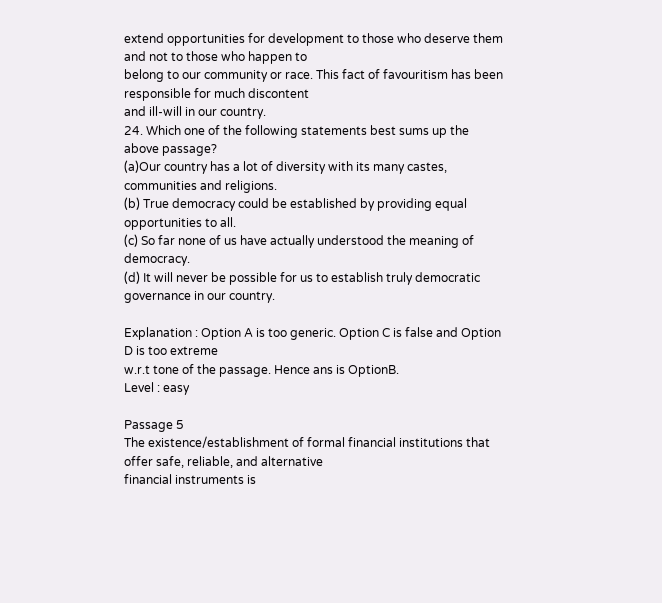extend opportunities for development to those who deserve them and not to those who happen to
belong to our community or race. This fact of favouritism has been responsible for much discontent
and ill-will in our country.
24. Which one of the following statements best sums up the above passage?
(a)Our country has a lot of diversity with its many castes, communities and religions.
(b) True democracy could be established by providing equal opportunities to all.
(c) So far none of us have actually understood the meaning of democracy.
(d) It will never be possible for us to establish truly democratic governance in our country.

Explanation : Option A is too generic. Option C is false and Option D is too extreme
w.r.t tone of the passage. Hence ans is OptionB.
Level : easy

Passage 5
The existence/establishment of formal financial institutions that offer safe, reliable, and alternative
financial instruments is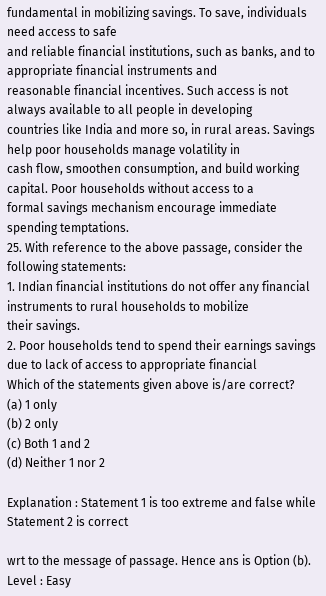fundamental in mobilizing savings. To save, individuals need access to safe
and reliable financial institutions, such as banks, and to appropriate financial instruments and
reasonable financial incentives. Such access is not always available to all people in developing
countries like India and more so, in rural areas. Savings help poor households manage volatility in
cash flow, smoothen consumption, and build working capital. Poor households without access to a
formal savings mechanism encourage immediate spending temptations.
25. With reference to the above passage, consider the following statements:
1. Indian financial institutions do not offer any financial instruments to rural households to mobilize
their savings.
2. Poor households tend to spend their earnings savings due to lack of access to appropriate financial
Which of the statements given above is/are correct?
(a) 1 only
(b) 2 only
(c) Both 1 and 2
(d) Neither 1 nor 2

Explanation : Statement 1 is too extreme and false while Statement 2 is correct

wrt to the message of passage. Hence ans is Option (b).
Level : Easy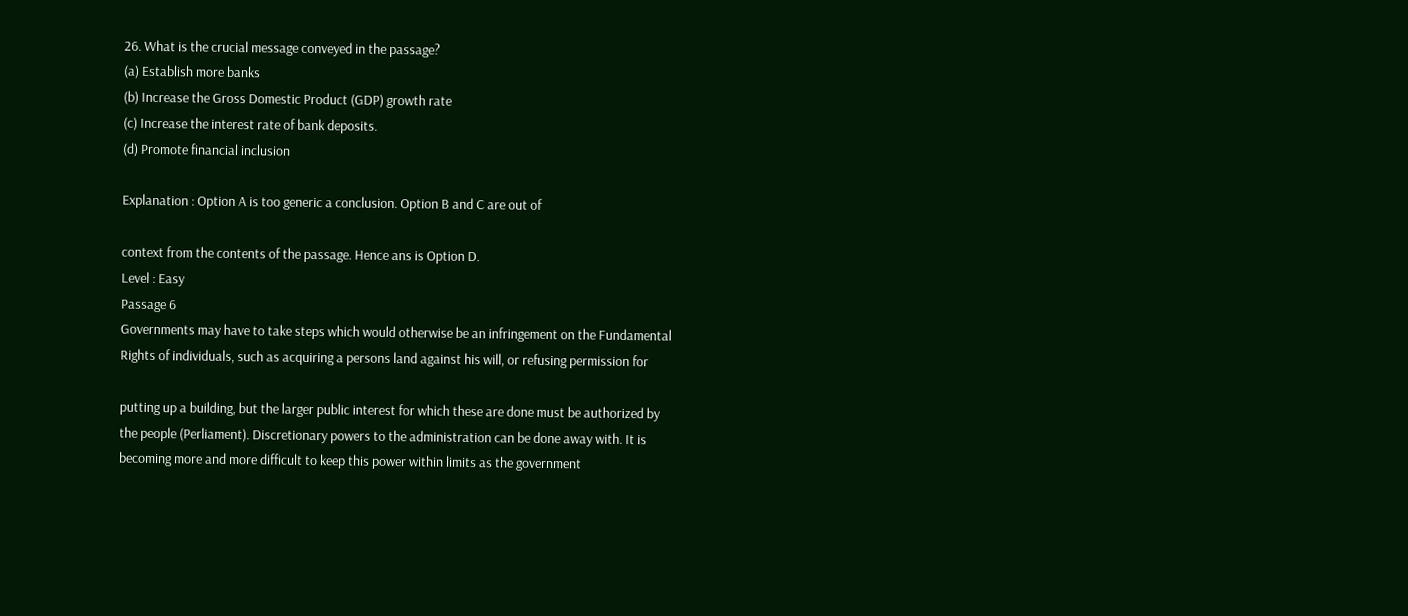26. What is the crucial message conveyed in the passage?
(a) Establish more banks
(b) Increase the Gross Domestic Product (GDP) growth rate
(c) Increase the interest rate of bank deposits.
(d) Promote financial inclusion

Explanation : Option A is too generic a conclusion. Option B and C are out of

context from the contents of the passage. Hence ans is Option D.
Level : Easy
Passage 6
Governments may have to take steps which would otherwise be an infringement on the Fundamental
Rights of individuals, such as acquiring a persons land against his will, or refusing permission for

putting up a building, but the larger public interest for which these are done must be authorized by
the people (Perliament). Discretionary powers to the administration can be done away with. It is
becoming more and more difficult to keep this power within limits as the government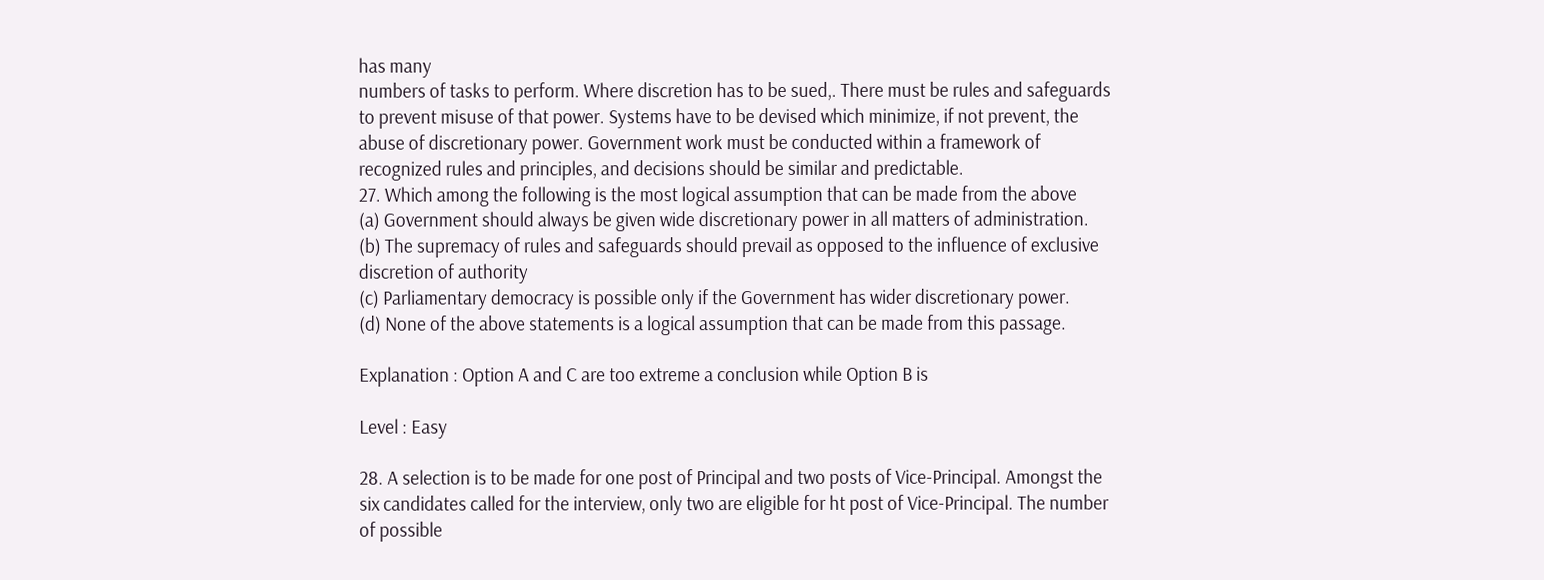has many
numbers of tasks to perform. Where discretion has to be sued,. There must be rules and safeguards
to prevent misuse of that power. Systems have to be devised which minimize, if not prevent, the
abuse of discretionary power. Government work must be conducted within a framework of
recognized rules and principles, and decisions should be similar and predictable.
27. Which among the following is the most logical assumption that can be made from the above
(a) Government should always be given wide discretionary power in all matters of administration.
(b) The supremacy of rules and safeguards should prevail as opposed to the influence of exclusive
discretion of authority
(c) Parliamentary democracy is possible only if the Government has wider discretionary power.
(d) None of the above statements is a logical assumption that can be made from this passage.

Explanation : Option A and C are too extreme a conclusion while Option B is

Level : Easy

28. A selection is to be made for one post of Principal and two posts of Vice-Principal. Amongst the
six candidates called for the interview, only two are eligible for ht post of Vice-Principal. The number
of possible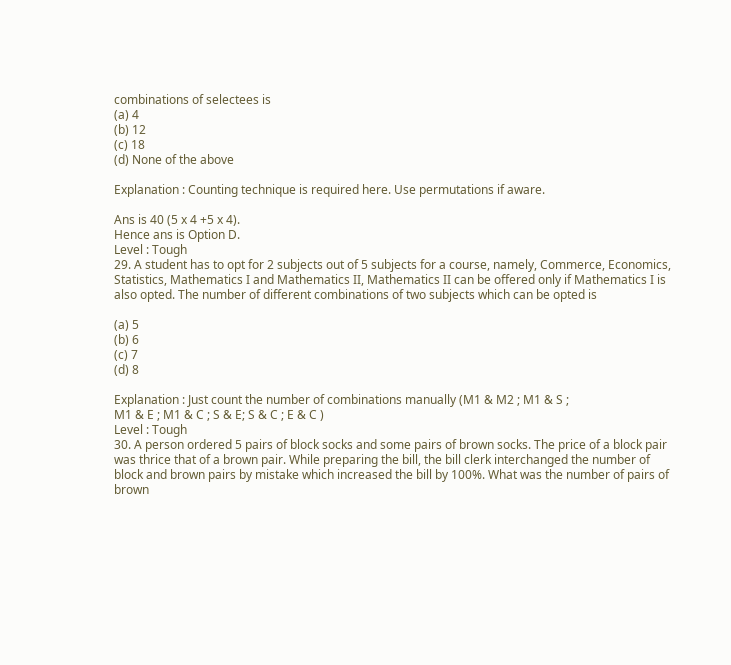combinations of selectees is
(a) 4
(b) 12
(c) 18
(d) None of the above

Explanation : Counting technique is required here. Use permutations if aware.

Ans is 40 (5 x 4 +5 x 4).
Hence ans is Option D.
Level : Tough
29. A student has to opt for 2 subjects out of 5 subjects for a course, namely, Commerce, Economics,
Statistics, Mathematics I and Mathematics II, Mathematics II can be offered only if Mathematics I is
also opted. The number of different combinations of two subjects which can be opted is

(a) 5
(b) 6
(c) 7
(d) 8

Explanation : Just count the number of combinations manually (M1 & M2 ; M1 & S ;
M1 & E ; M1 & C ; S & E; S & C ; E & C )
Level : Tough
30. A person ordered 5 pairs of block socks and some pairs of brown socks. The price of a block pair
was thrice that of a brown pair. While preparing the bill, the bill clerk interchanged the number of
block and brown pairs by mistake which increased the bill by 100%. What was the number of pairs of
brown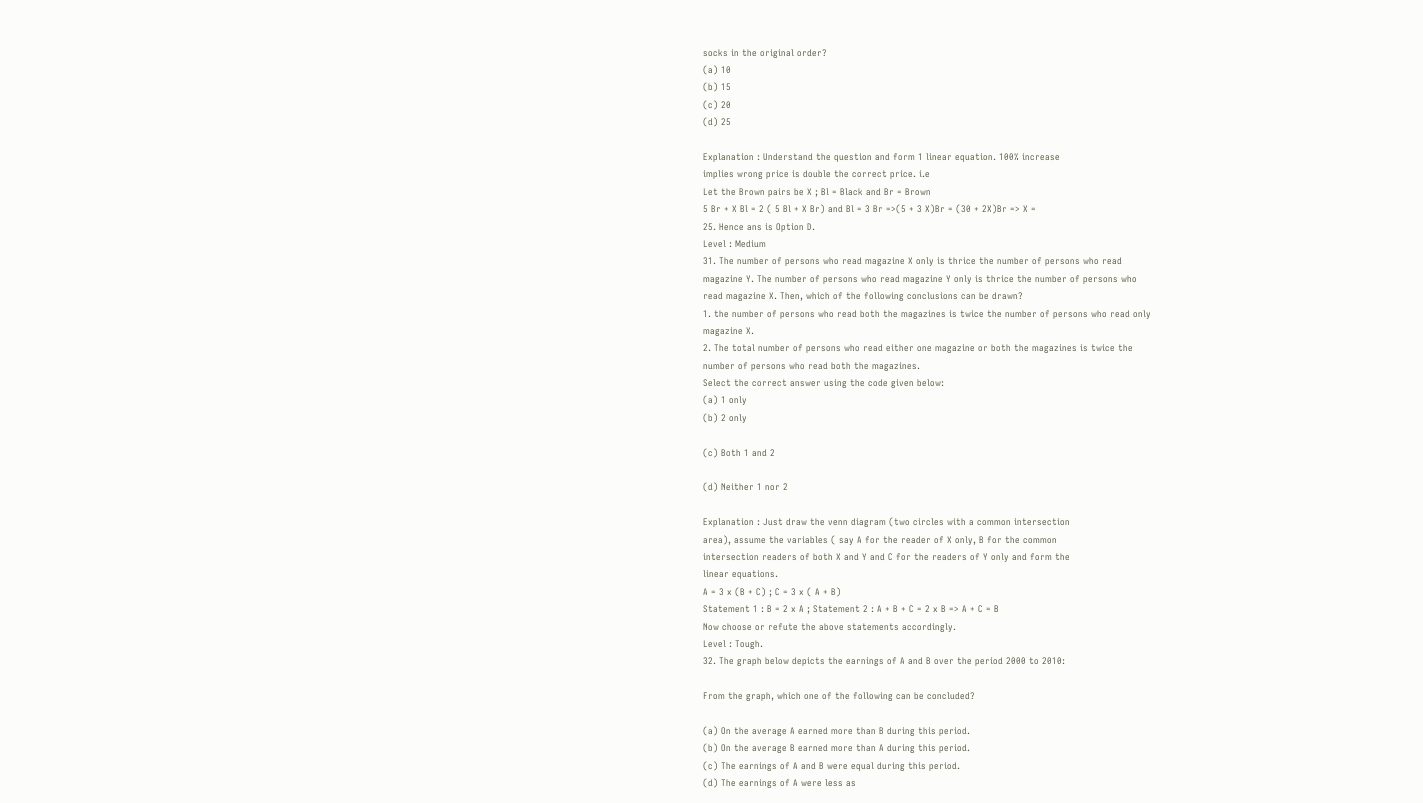socks in the original order?
(a) 10
(b) 15
(c) 20
(d) 25

Explanation : Understand the question and form 1 linear equation. 100% increase
implies wrong price is double the correct price. i.e
Let the Brown pairs be X ; Bl = Black and Br = Brown
5 Br + X Bl = 2 ( 5 Bl + X Br) and Bl = 3 Br =>(5 + 3 X)Br = (30 + 2X)Br => X =
25. Hence ans is Option D.
Level : Medium
31. The number of persons who read magazine X only is thrice the number of persons who read
magazine Y. The number of persons who read magazine Y only is thrice the number of persons who
read magazine X. Then, which of the following conclusions can be drawn?
1. the number of persons who read both the magazines is twice the number of persons who read only
magazine X.
2. The total number of persons who read either one magazine or both the magazines is twice the
number of persons who read both the magazines.
Select the correct answer using the code given below:
(a) 1 only
(b) 2 only

(c) Both 1 and 2

(d) Neither 1 nor 2

Explanation : Just draw the venn diagram (two circles with a common intersection
area), assume the variables ( say A for the reader of X only, B for the common
intersection readers of both X and Y and C for the readers of Y only and form the
linear equations.
A = 3 x (B + C) ; C = 3 x ( A + B)
Statement 1 : B = 2 x A ; Statement 2 : A + B + C = 2 x B => A + C = B
Now choose or refute the above statements accordingly.
Level : Tough.
32. The graph below depicts the earnings of A and B over the period 2000 to 2010:

From the graph, which one of the following can be concluded?

(a) On the average A earned more than B during this period.
(b) On the average B earned more than A during this period.
(c) The earnings of A and B were equal during this period.
(d) The earnings of A were less as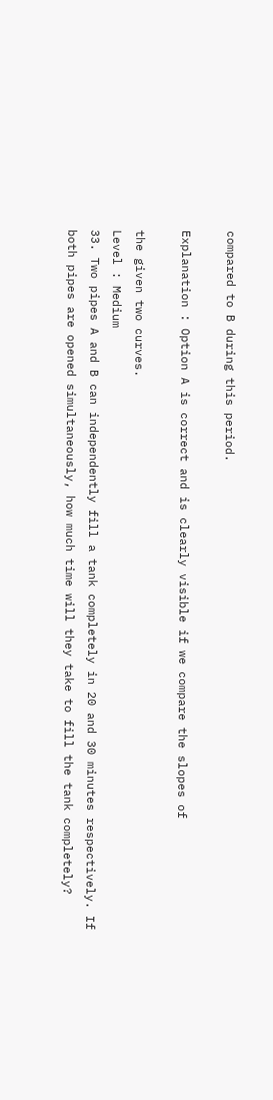compared to B during this period.

Explanation : Option A is correct and is clearly visible if we compare the slopes of

the given two curves.
Level : Medium
33. Two pipes A and B can independently fill a tank completely in 20 and 30 minutes respectively. If
both pipes are opened simultaneously, how much time will they take to fill the tank completely?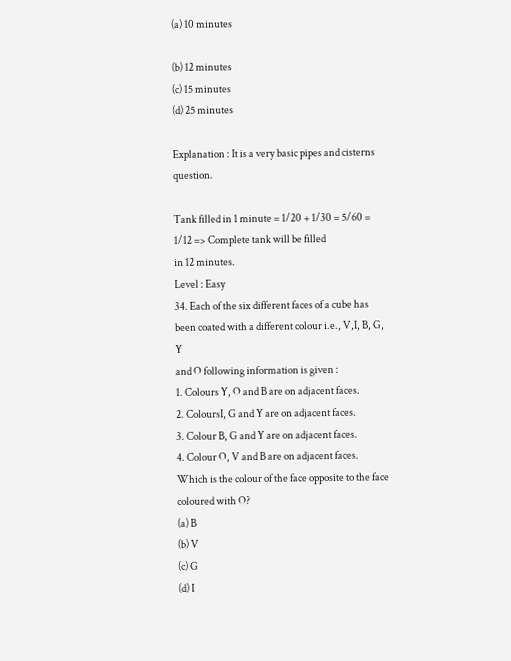(a) 10 minutes

(b) 12 minutes
(c) 15 minutes
(d) 25 minutes

Explanation : It is a very basic pipes and cisterns question.

Tank filled in 1 minute = 1/20 + 1/30 = 5/60 = 1/12 => Complete tank will be filled
in 12 minutes.
Level : Easy
34. Each of the six different faces of a cube has been coated with a different colour i.e., V,I, B, G, Y
and O following information is given :
1. Colours Y, O and B are on adjacent faces.
2. ColoursI, G and Y are on adjacent faces.
3. Colour B, G and Y are on adjacent faces.
4. Colour O, V and B are on adjacent faces.
Which is the colour of the face opposite to the face coloured with O?
(a) B
(b) V
(c) G
(d) I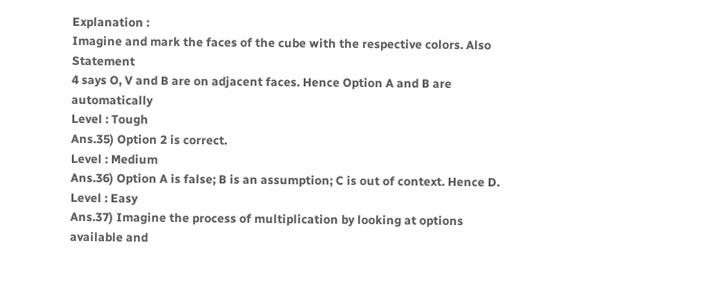Explanation :
Imagine and mark the faces of the cube with the respective colors. Also Statement
4 says O, V and B are on adjacent faces. Hence Option A and B are automatically
Level : Tough
Ans.35) Option 2 is correct.
Level : Medium
Ans.36) Option A is false; B is an assumption; C is out of context. Hence D.
Level : Easy
Ans.37) Imagine the process of multiplication by looking at options available and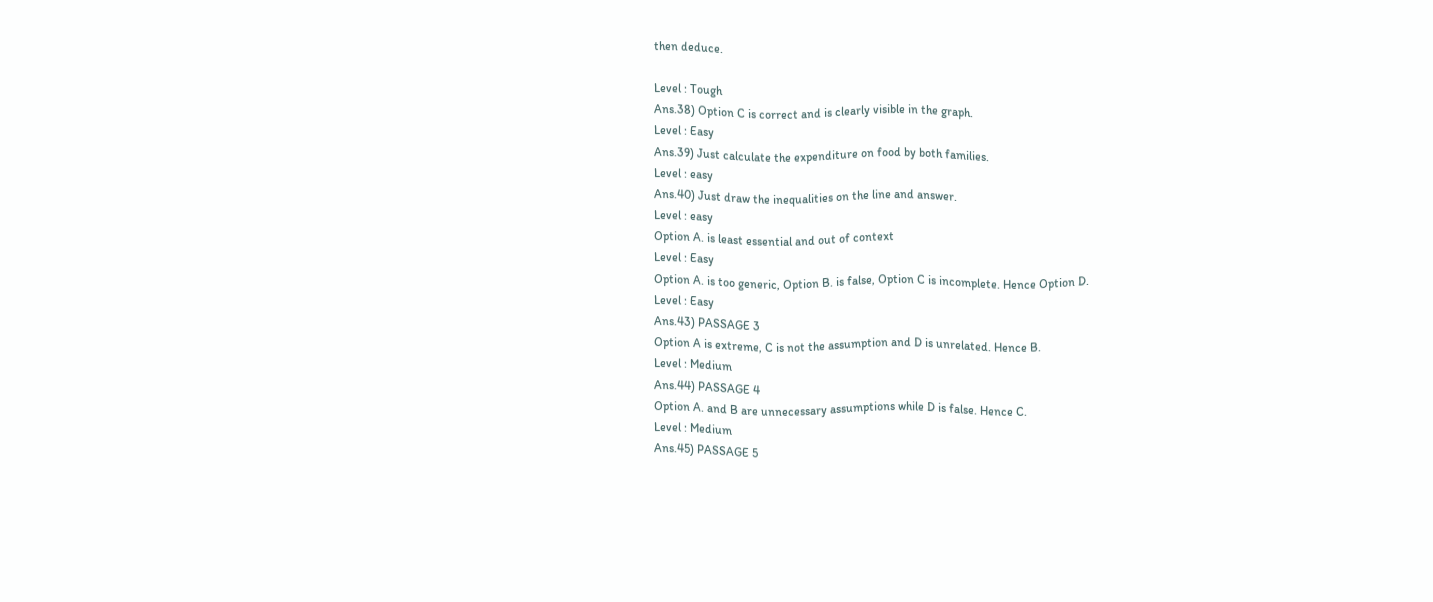then deduce.

Level : Tough
Ans.38) Option C is correct and is clearly visible in the graph.
Level : Easy
Ans.39) Just calculate the expenditure on food by both families.
Level : easy
Ans.40) Just draw the inequalities on the line and answer.
Level : easy
Option A. is least essential and out of context
Level : Easy
Option A. is too generic, Option B. is false, Option C is incomplete. Hence Option D.
Level : Easy
Ans.43) PASSAGE 3
Option A is extreme, C is not the assumption and D is unrelated. Hence B.
Level : Medium
Ans.44) PASSAGE 4
Option A. and B are unnecessary assumptions while D is false. Hence C.
Level : Medium
Ans.45) PASSAGE 5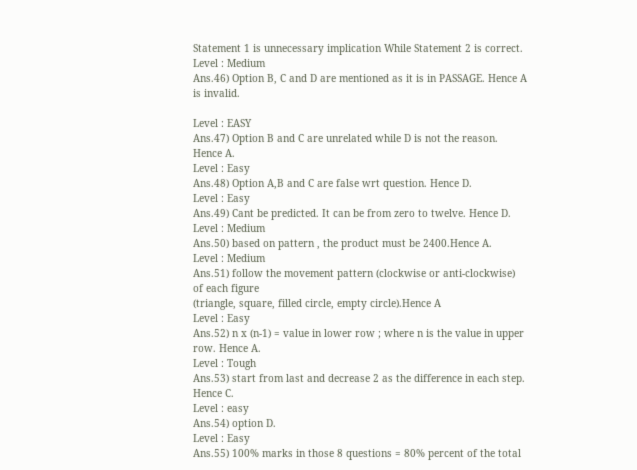Statement 1 is unnecessary implication While Statement 2 is correct.
Level : Medium
Ans.46) Option B, C and D are mentioned as it is in PASSAGE. Hence A is invalid.

Level : EASY
Ans.47) Option B and C are unrelated while D is not the reason. Hence A.
Level : Easy
Ans.48) Option A,B and C are false wrt question. Hence D.
Level : Easy
Ans.49) Cant be predicted. It can be from zero to twelve. Hence D.
Level : Medium
Ans.50) based on pattern , the product must be 2400.Hence A.
Level : Medium
Ans.51) follow the movement pattern (clockwise or anti-clockwise) of each figure
(triangle, square, filled circle, empty circle).Hence A
Level : Easy
Ans.52) n x (n-1) = value in lower row ; where n is the value in upper row. Hence A.
Level : Tough
Ans.53) start from last and decrease 2 as the difference in each step. Hence C.
Level : easy
Ans.54) option D.
Level : Easy
Ans.55) 100% marks in those 8 questions = 80% percent of the total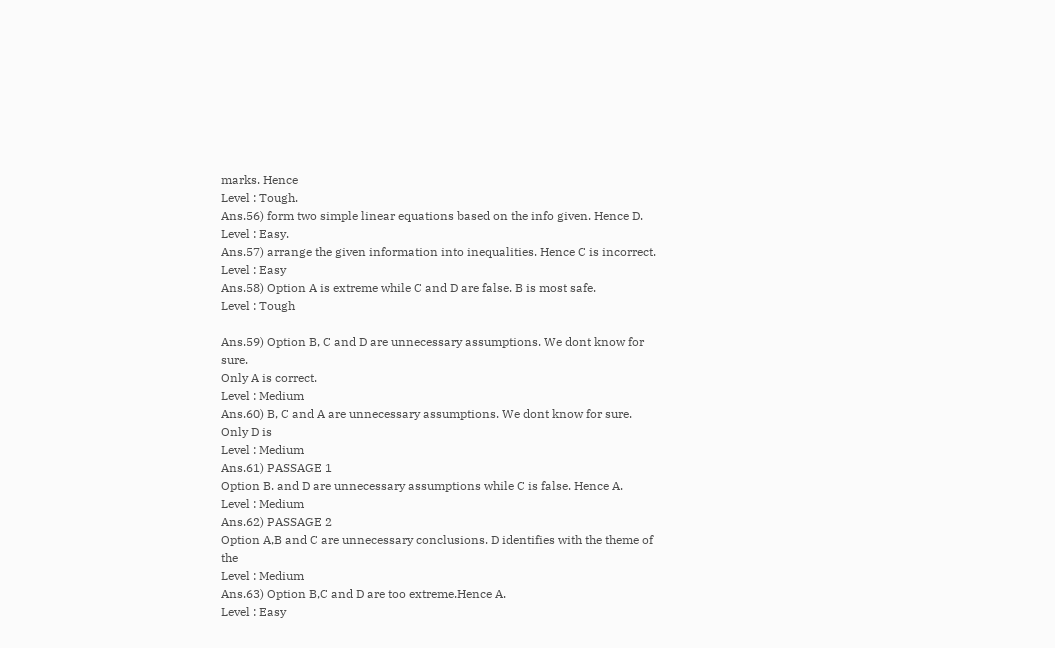marks. Hence
Level : Tough.
Ans.56) form two simple linear equations based on the info given. Hence D.
Level : Easy.
Ans.57) arrange the given information into inequalities. Hence C is incorrect.
Level : Easy
Ans.58) Option A is extreme while C and D are false. B is most safe.
Level : Tough

Ans.59) Option B, C and D are unnecessary assumptions. We dont know for sure.
Only A is correct.
Level : Medium
Ans.60) B, C and A are unnecessary assumptions. We dont know for sure. Only D is
Level : Medium
Ans.61) PASSAGE 1
Option B. and D are unnecessary assumptions while C is false. Hence A.
Level : Medium
Ans.62) PASSAGE 2
Option A,B and C are unnecessary conclusions. D identifies with the theme of the
Level : Medium
Ans.63) Option B,C and D are too extreme.Hence A.
Level : Easy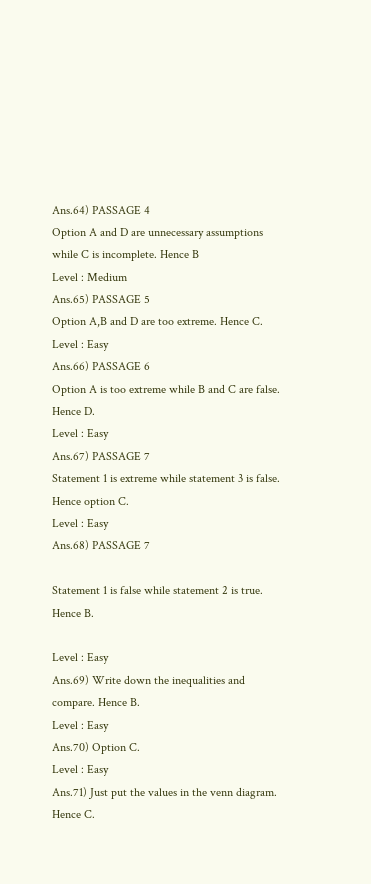Ans.64) PASSAGE 4
Option A and D are unnecessary assumptions while C is incomplete. Hence B
Level : Medium
Ans.65) PASSAGE 5
Option A,B and D are too extreme. Hence C.
Level : Easy
Ans.66) PASSAGE 6
Option A is too extreme while B and C are false. Hence D.
Level : Easy
Ans.67) PASSAGE 7
Statement 1 is extreme while statement 3 is false. Hence option C.
Level : Easy
Ans.68) PASSAGE 7

Statement 1 is false while statement 2 is true. Hence B.

Level : Easy
Ans.69) Write down the inequalities and compare. Hence B.
Level : Easy
Ans.70) Option C.
Level : Easy
Ans.71) Just put the values in the venn diagram. Hence C.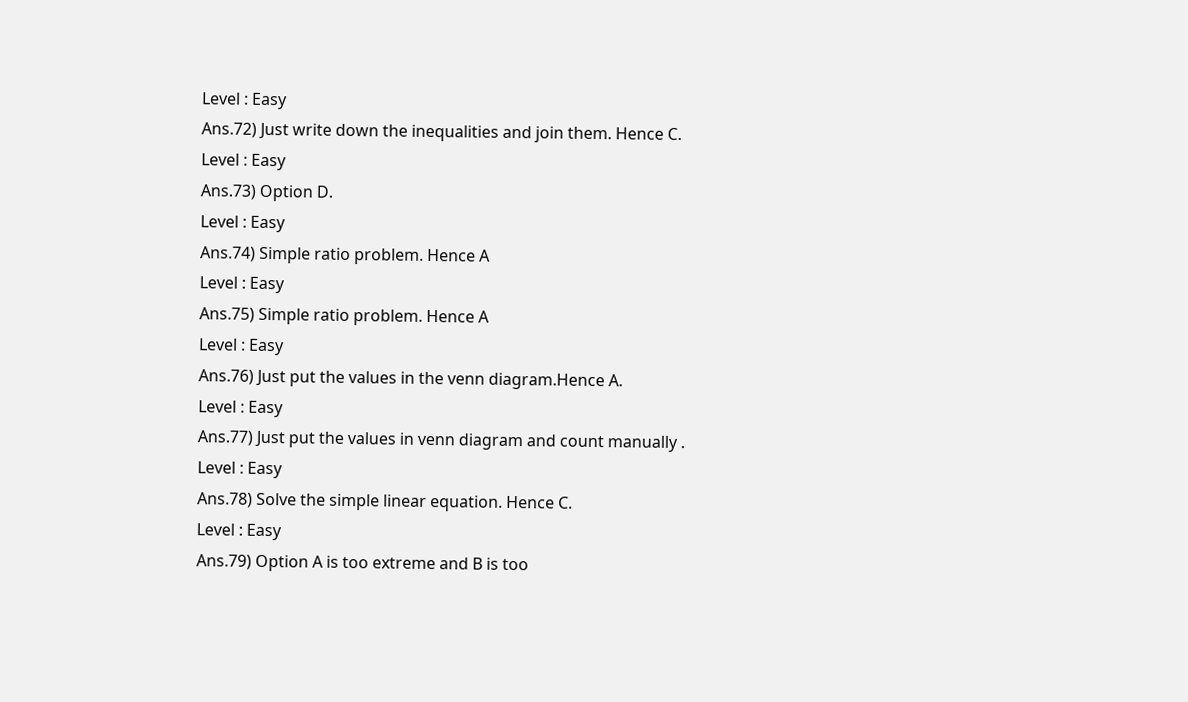Level : Easy
Ans.72) Just write down the inequalities and join them. Hence C.
Level : Easy
Ans.73) Option D.
Level : Easy
Ans.74) Simple ratio problem. Hence A
Level : Easy
Ans.75) Simple ratio problem. Hence A
Level : Easy
Ans.76) Just put the values in the venn diagram.Hence A.
Level : Easy
Ans.77) Just put the values in venn diagram and count manually .
Level : Easy
Ans.78) Solve the simple linear equation. Hence C.
Level : Easy
Ans.79) Option A is too extreme and B is too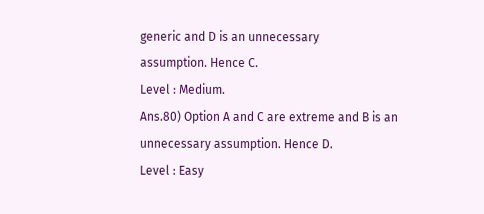generic and D is an unnecessary
assumption. Hence C.
Level : Medium.
Ans.80) Option A and C are extreme and B is an unnecessary assumption. Hence D.
Level : Easy